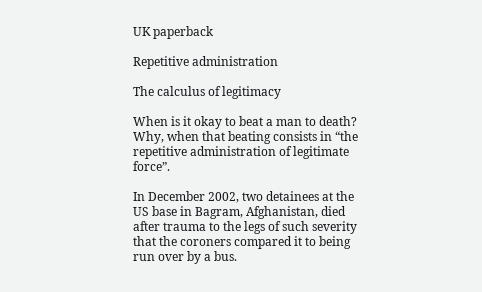UK paperback

Repetitive administration

The calculus of legitimacy

When is it okay to beat a man to death? Why, when that beating consists in “the repetitive administration of legitimate force”.

In December 2002, two detainees at the US base in Bagram, Afghanistan, died after trauma to the legs of such severity that the coroners compared it to being run over by a bus.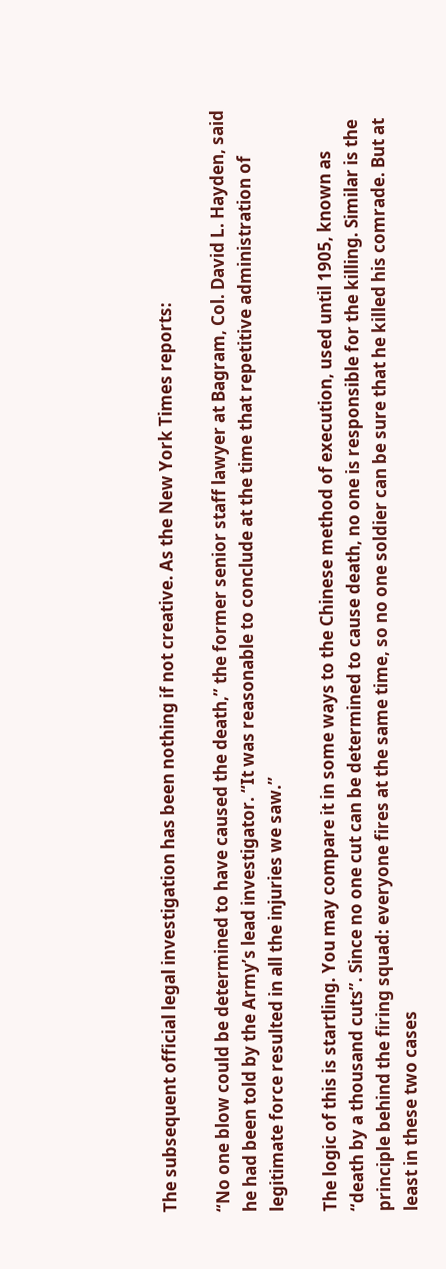The subsequent official legal investigation has been nothing if not creative. As the New York Times reports:

“No one blow could be determined to have caused the death,” the former senior staff lawyer at Bagram, Col. David L. Hayden, said he had been told by the Army’s lead investigator. “It was reasonable to conclude at the time that repetitive administration of legitimate force resulted in all the injuries we saw.”

The logic of this is startling. You may compare it in some ways to the Chinese method of execution, used until 1905, known as “death by a thousand cuts”. Since no one cut can be determined to cause death, no one is responsible for the killing. Similar is the principle behind the firing squad: everyone fires at the same time, so no one soldier can be sure that he killed his comrade. But at least in these two cases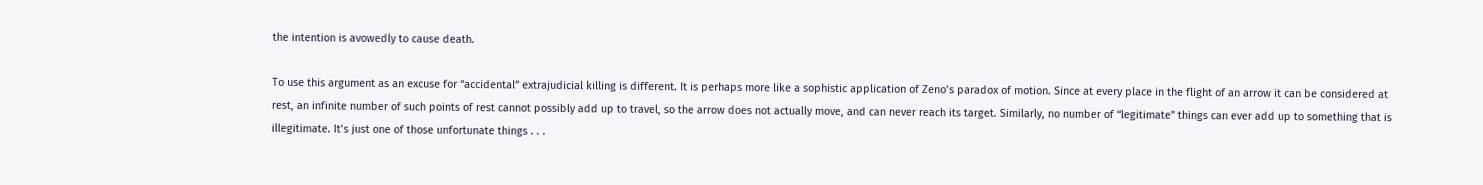the intention is avowedly to cause death.

To use this argument as an excuse for “accidental” extrajudicial killing is different. It is perhaps more like a sophistic application of Zeno’s paradox of motion. Since at every place in the flight of an arrow it can be considered at rest, an infinite number of such points of rest cannot possibly add up to travel, so the arrow does not actually move, and can never reach its target. Similarly, no number of “legitimate” things can ever add up to something that is illegitimate. It’s just one of those unfortunate things . . .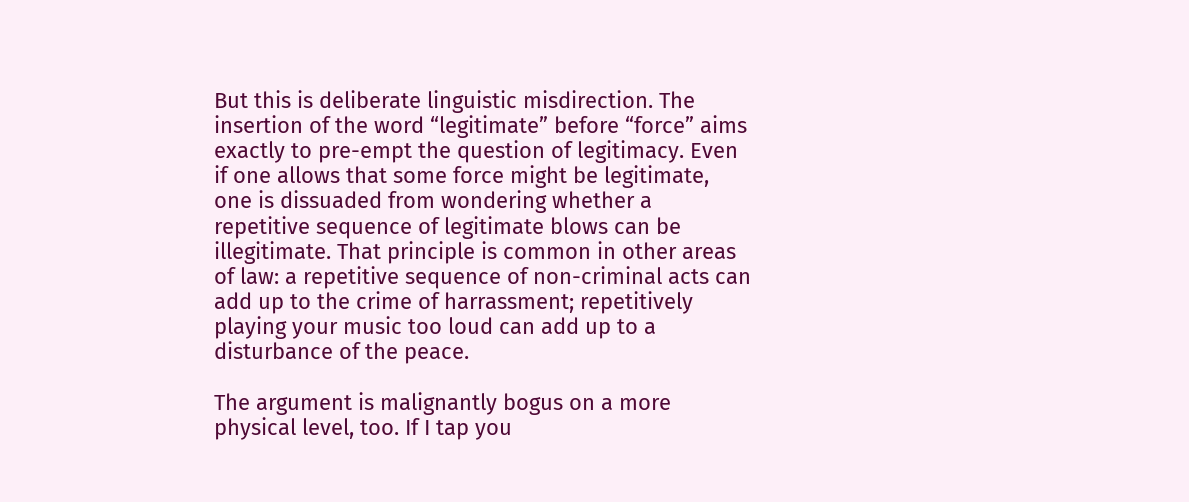But this is deliberate linguistic misdirection. The insertion of the word “legitimate” before “force” aims exactly to pre-empt the question of legitimacy. Even if one allows that some force might be legitimate, one is dissuaded from wondering whether a repetitive sequence of legitimate blows can be illegitimate. That principle is common in other areas of law: a repetitive sequence of non-criminal acts can add up to the crime of harrassment; repetitively playing your music too loud can add up to a disturbance of the peace.

The argument is malignantly bogus on a more physical level, too. If I tap you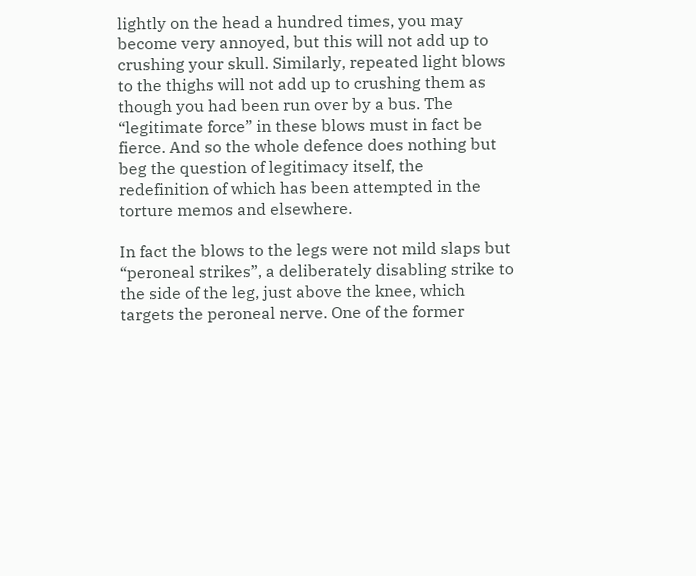lightly on the head a hundred times, you may become very annoyed, but this will not add up to crushing your skull. Similarly, repeated light blows to the thighs will not add up to crushing them as though you had been run over by a bus. The “legitimate force” in these blows must in fact be fierce. And so the whole defence does nothing but beg the question of legitimacy itself, the redefinition of which has been attempted in the torture memos and elsewhere.

In fact the blows to the legs were not mild slaps but “peroneal strikes”, a deliberately disabling strike to the side of the leg, just above the knee, which targets the peroneal nerve. One of the former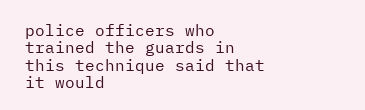police officers who trained the guards in this technique said that it would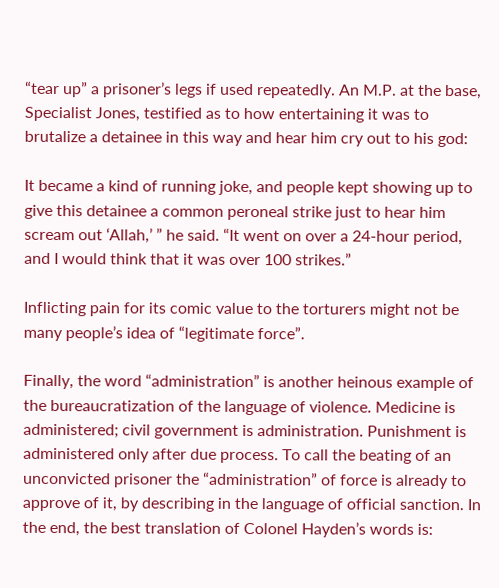“tear up” a prisoner’s legs if used repeatedly. An M.P. at the base, Specialist Jones, testified as to how entertaining it was to brutalize a detainee in this way and hear him cry out to his god:

It became a kind of running joke, and people kept showing up to give this detainee a common peroneal strike just to hear him scream out ‘Allah,’ ” he said. “It went on over a 24-hour period, and I would think that it was over 100 strikes.”

Inflicting pain for its comic value to the torturers might not be many people’s idea of “legitimate force”.

Finally, the word “administration” is another heinous example of the bureaucratization of the language of violence. Medicine is administered; civil government is administration. Punishment is administered only after due process. To call the beating of an unconvicted prisoner the “administration” of force is already to approve of it, by describing in the language of official sanction. In the end, the best translation of Colonel Hayden’s words is: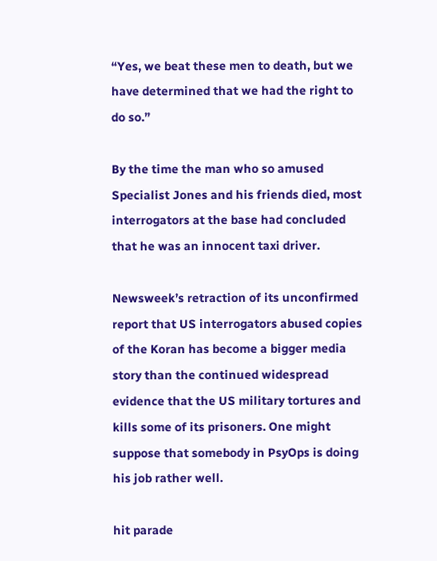“Yes, we beat these men to death, but we have determined that we had the right to do so.”

By the time the man who so amused Specialist Jones and his friends died, most interrogators at the base had concluded that he was an innocent taxi driver.

Newsweek’s retraction of its unconfirmed report that US interrogators abused copies of the Koran has become a bigger media story than the continued widespread evidence that the US military tortures and kills some of its prisoners. One might suppose that somebody in PsyOps is doing his job rather well.

hit parade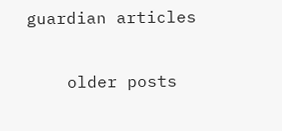guardian articles

    older posts